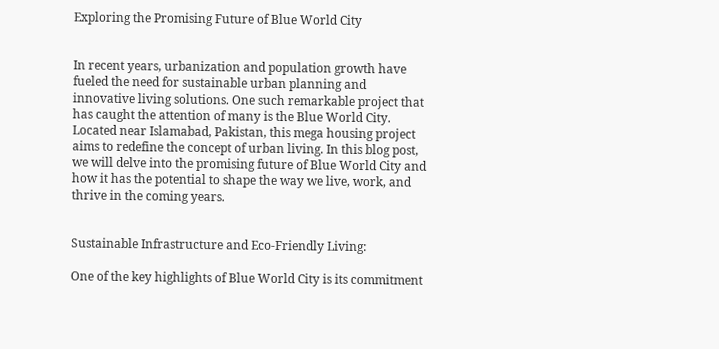Exploring the Promising Future of Blue World City


In recent years, urbanization and population growth have fueled the need for sustainable urban planning and innovative living solutions. One such remarkable project that has caught the attention of many is the Blue World City. Located near Islamabad, Pakistan, this mega housing project aims to redefine the concept of urban living. In this blog post, we will delve into the promising future of Blue World City and how it has the potential to shape the way we live, work, and thrive in the coming years.


Sustainable Infrastructure and Eco-Friendly Living:

One of the key highlights of Blue World City is its commitment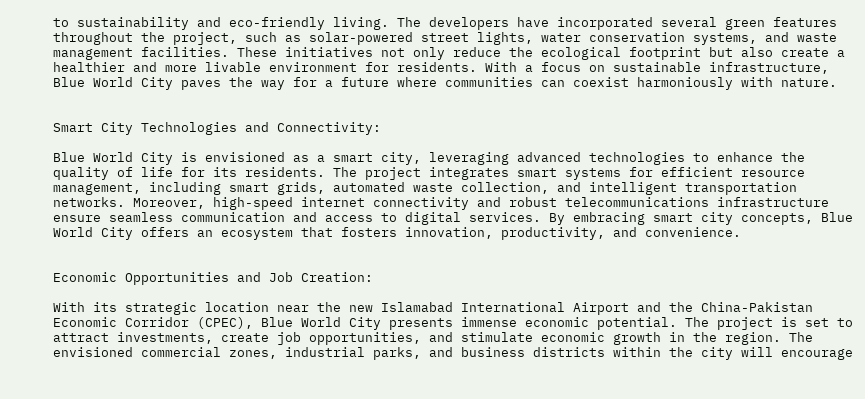to sustainability and eco-friendly living. The developers have incorporated several green features throughout the project, such as solar-powered street lights, water conservation systems, and waste management facilities. These initiatives not only reduce the ecological footprint but also create a healthier and more livable environment for residents. With a focus on sustainable infrastructure, Blue World City paves the way for a future where communities can coexist harmoniously with nature.


Smart City Technologies and Connectivity:

Blue World City is envisioned as a smart city, leveraging advanced technologies to enhance the quality of life for its residents. The project integrates smart systems for efficient resource management, including smart grids, automated waste collection, and intelligent transportation networks. Moreover, high-speed internet connectivity and robust telecommunications infrastructure ensure seamless communication and access to digital services. By embracing smart city concepts, Blue World City offers an ecosystem that fosters innovation, productivity, and convenience.


Economic Opportunities and Job Creation:

With its strategic location near the new Islamabad International Airport and the China-Pakistan Economic Corridor (CPEC), Blue World City presents immense economic potential. The project is set to attract investments, create job opportunities, and stimulate economic growth in the region. The envisioned commercial zones, industrial parks, and business districts within the city will encourage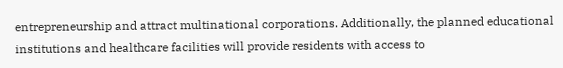entrepreneurship and attract multinational corporations. Additionally, the planned educational institutions and healthcare facilities will provide residents with access to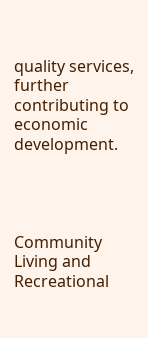quality services, further contributing to economic development.




Community Living and Recreational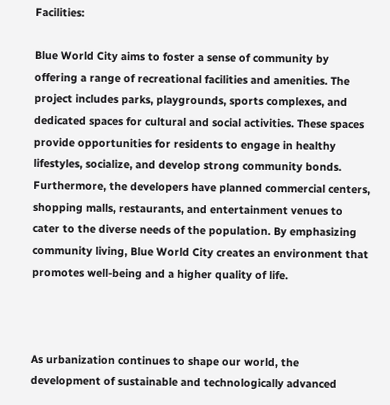Facilities:

Blue World City aims to foster a sense of community by offering a range of recreational facilities and amenities. The project includes parks, playgrounds, sports complexes, and dedicated spaces for cultural and social activities. These spaces provide opportunities for residents to engage in healthy lifestyles, socialize, and develop strong community bonds. Furthermore, the developers have planned commercial centers, shopping malls, restaurants, and entertainment venues to cater to the diverse needs of the population. By emphasizing community living, Blue World City creates an environment that promotes well-being and a higher quality of life.



As urbanization continues to shape our world, the development of sustainable and technologically advanced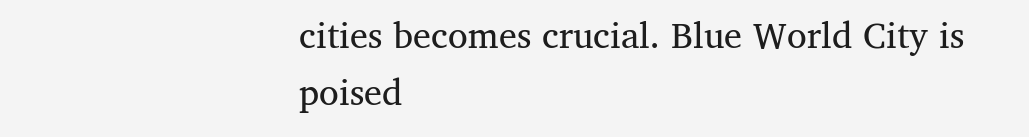cities becomes crucial. Blue World City is poised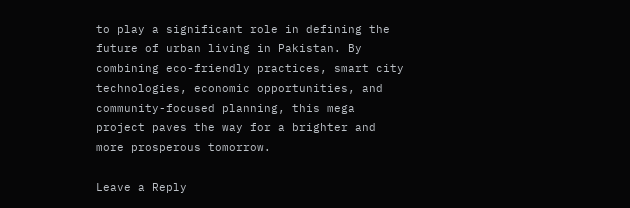to play a significant role in defining the future of urban living in Pakistan. By combining eco-friendly practices, smart city technologies, economic opportunities, and community-focused planning, this mega project paves the way for a brighter and more prosperous tomorrow.

Leave a Reply